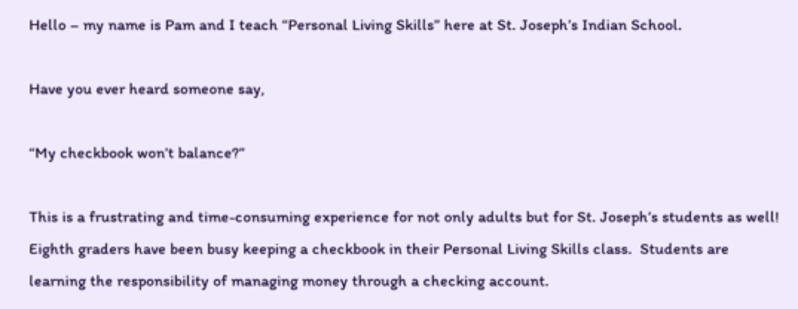Hello – my name is Pam and I teach “Personal Living Skills” here at St. Joseph’s Indian School.

Have you ever heard someone say,

“My checkbook won’t balance?”

This is a frustrating and time-consuming experience for not only adults but for St. Joseph’s students as well!  Eighth graders have been busy keeping a checkbook in their Personal Living Skills class.  Students are learning the responsibility of managing money through a checking account.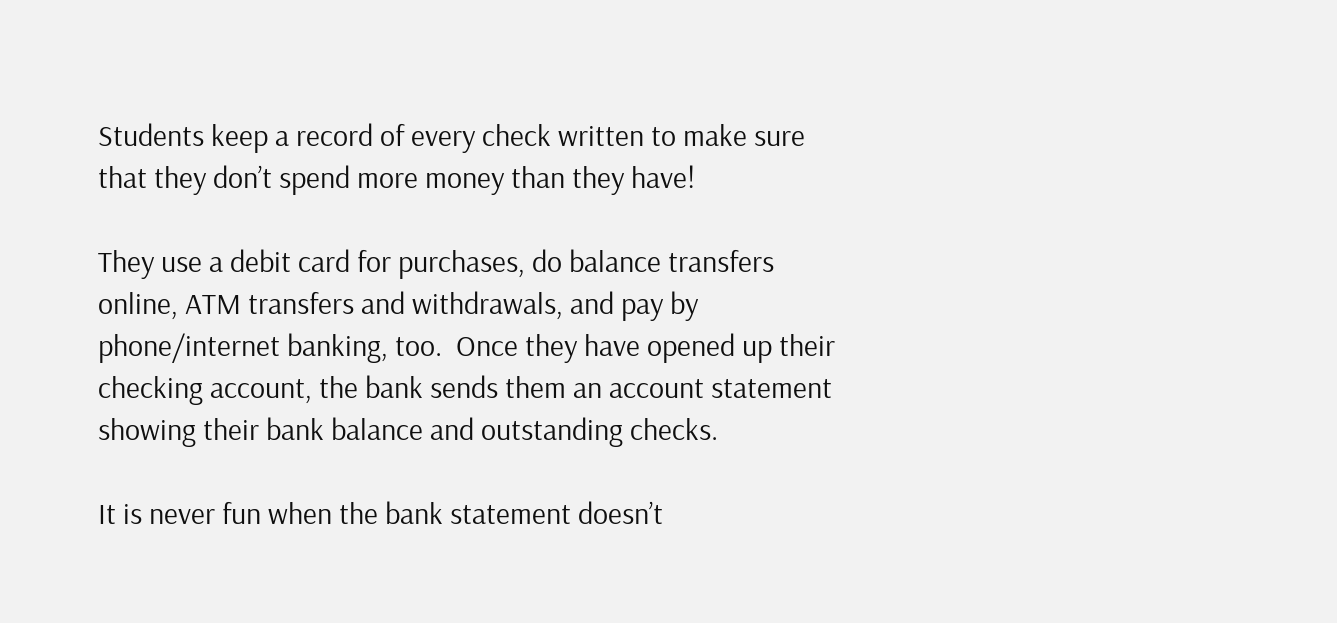Students keep a record of every check written to make sure that they don’t spend more money than they have!

They use a debit card for purchases, do balance transfers online, ATM transfers and withdrawals, and pay by phone/internet banking, too.  Once they have opened up their checking account, the bank sends them an account statement showing their bank balance and outstanding checks.

It is never fun when the bank statement doesn’t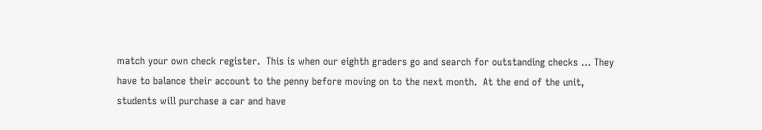match your own check register.  This is when our eighth graders go and search for outstanding checks … They have to balance their account to the penny before moving on to the next month.  At the end of the unit, students will purchase a car and have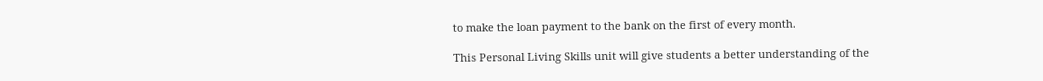to make the loan payment to the bank on the first of every month.

This Personal Living Skills unit will give students a better understanding of the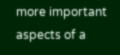more important aspects of a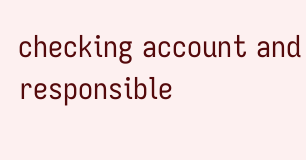checking account and responsible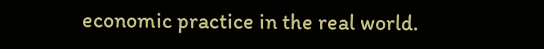economic practice in the real world.